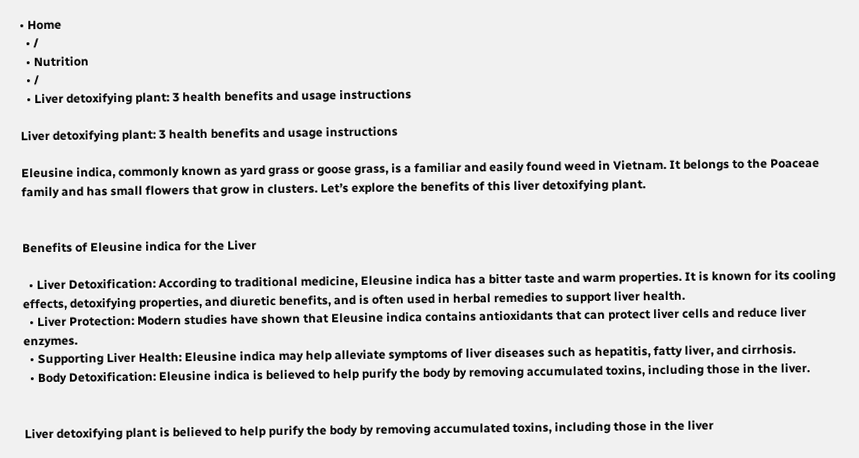• Home
  • /
  • Nutrition
  • /
  • Liver detoxifying plant: 3 health benefits and usage instructions

Liver detoxifying plant: 3 health benefits and usage instructions

Eleusine indica, commonly known as yard grass or goose grass, is a familiar and easily found weed in Vietnam. It belongs to the Poaceae family and has small flowers that grow in clusters. Let’s explore the benefits of this liver detoxifying plant.


Benefits of Eleusine indica for the Liver

  • Liver Detoxification: According to traditional medicine, Eleusine indica has a bitter taste and warm properties. It is known for its cooling effects, detoxifying properties, and diuretic benefits, and is often used in herbal remedies to support liver health.
  • Liver Protection: Modern studies have shown that Eleusine indica contains antioxidants that can protect liver cells and reduce liver enzymes.
  • Supporting Liver Health: Eleusine indica may help alleviate symptoms of liver diseases such as hepatitis, fatty liver, and cirrhosis.
  • Body Detoxification: Eleusine indica is believed to help purify the body by removing accumulated toxins, including those in the liver.


Liver detoxifying plant is believed to help purify the body by removing accumulated toxins, including those in the liver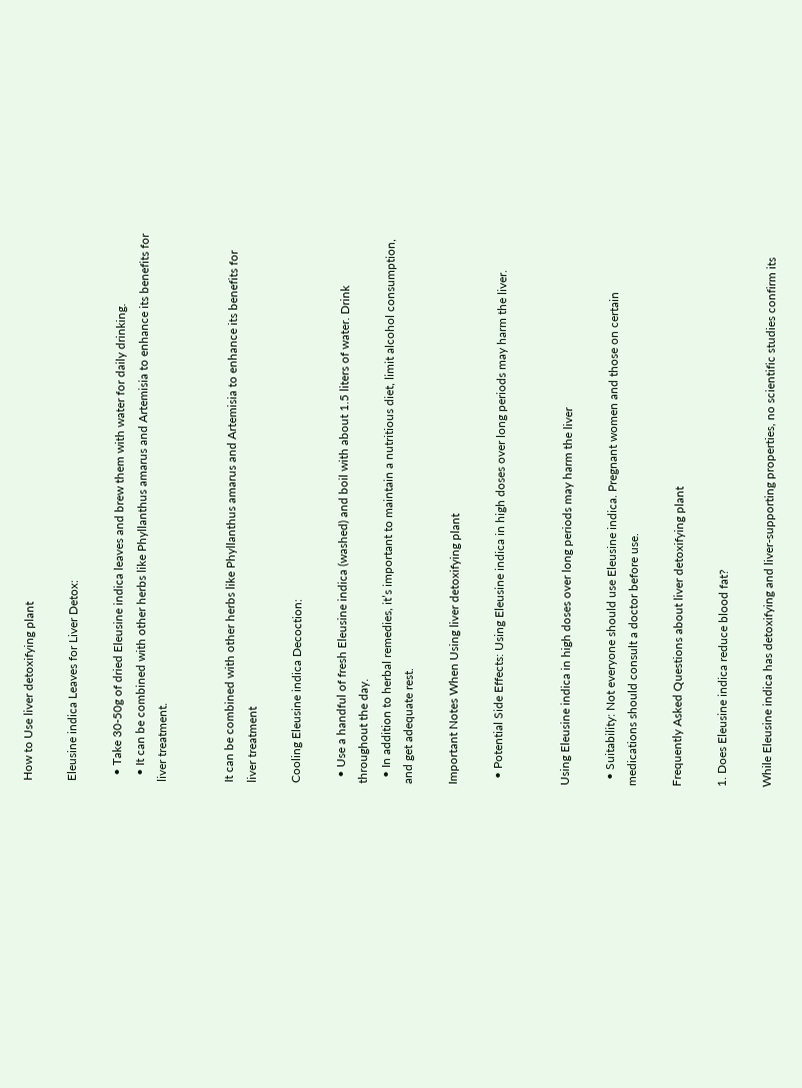How to Use liver detoxifying plant

Eleusine indica Leaves for Liver Detox:

  • Take 30-50g of dried Eleusine indica leaves and brew them with water for daily drinking.
  • It can be combined with other herbs like Phyllanthus amarus and Artemisia to enhance its benefits for liver treatment.


It can be combined with other herbs like Phyllanthus amarus and Artemisia to enhance its benefits for liver treatment

Cooling Eleusine indica Decoction:

  • Use a handful of fresh Eleusine indica (washed) and boil with about 1.5 liters of water. Drink throughout the day.
  • In addition to herbal remedies, it’s important to maintain a nutritious diet, limit alcohol consumption, and get adequate rest.

Important Notes When Using liver detoxifying plant

  • Potential Side Effects: Using Eleusine indica in high doses over long periods may harm the liver.


Using Eleusine indica in high doses over long periods may harm the liver

  • Suitability: Not everyone should use Eleusine indica. Pregnant women and those on certain medications should consult a doctor before use.

Frequently Asked Questions about liver detoxifying plant

1. Does Eleusine indica reduce blood fat?

While Eleusine indica has detoxifying and liver-supporting properties, no scientific studies confirm its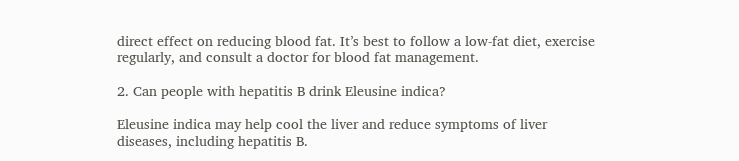direct effect on reducing blood fat. It’s best to follow a low-fat diet, exercise regularly, and consult a doctor for blood fat management.

2. Can people with hepatitis B drink Eleusine indica?

Eleusine indica may help cool the liver and reduce symptoms of liver diseases, including hepatitis B.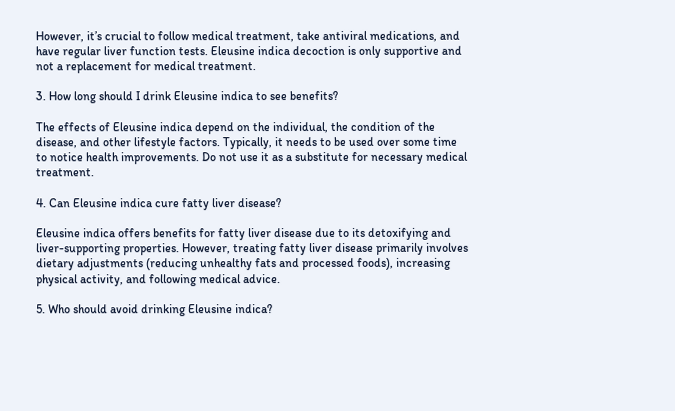However, it’s crucial to follow medical treatment, take antiviral medications, and have regular liver function tests. Eleusine indica decoction is only supportive and not a replacement for medical treatment.

3. How long should I drink Eleusine indica to see benefits?

The effects of Eleusine indica depend on the individual, the condition of the disease, and other lifestyle factors. Typically, it needs to be used over some time to notice health improvements. Do not use it as a substitute for necessary medical treatment.

4. Can Eleusine indica cure fatty liver disease?

Eleusine indica offers benefits for fatty liver disease due to its detoxifying and liver-supporting properties. However, treating fatty liver disease primarily involves dietary adjustments (reducing unhealthy fats and processed foods), increasing physical activity, and following medical advice.

5. Who should avoid drinking Eleusine indica?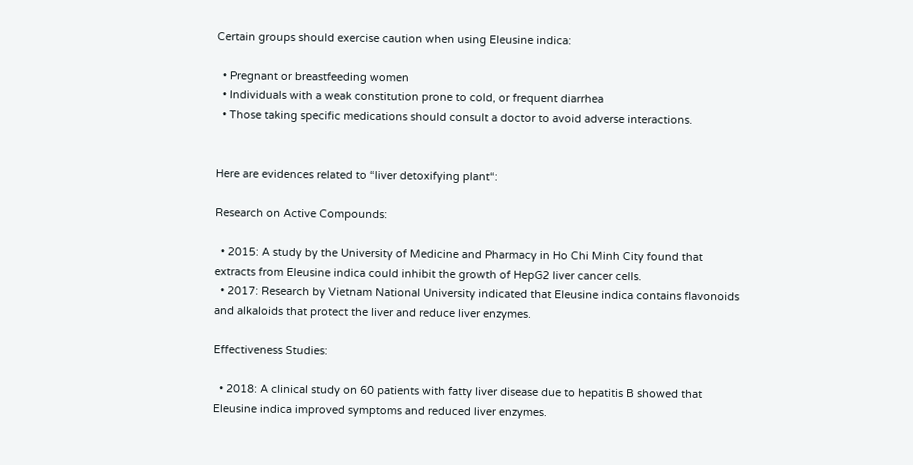Certain groups should exercise caution when using Eleusine indica:

  • Pregnant or breastfeeding women
  • Individuals with a weak constitution prone to cold, or frequent diarrhea
  • Those taking specific medications should consult a doctor to avoid adverse interactions.


Here are evidences related to “liver detoxifying plant“:

Research on Active Compounds:

  • 2015: A study by the University of Medicine and Pharmacy in Ho Chi Minh City found that extracts from Eleusine indica could inhibit the growth of HepG2 liver cancer cells.
  • 2017: Research by Vietnam National University indicated that Eleusine indica contains flavonoids and alkaloids that protect the liver and reduce liver enzymes.

Effectiveness Studies:

  • 2018: A clinical study on 60 patients with fatty liver disease due to hepatitis B showed that Eleusine indica improved symptoms and reduced liver enzymes.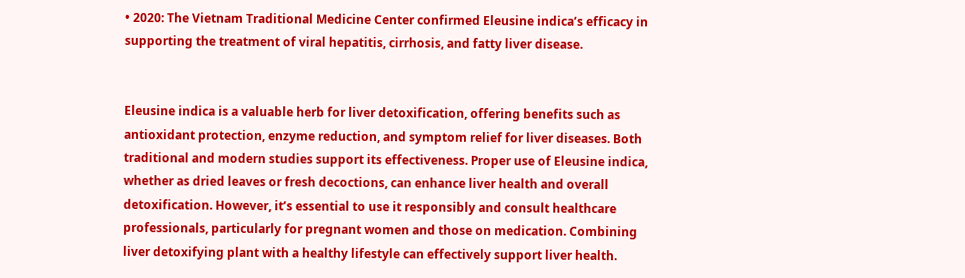• 2020: The Vietnam Traditional Medicine Center confirmed Eleusine indica’s efficacy in supporting the treatment of viral hepatitis, cirrhosis, and fatty liver disease.


Eleusine indica is a valuable herb for liver detoxification, offering benefits such as antioxidant protection, enzyme reduction, and symptom relief for liver diseases. Both traditional and modern studies support its effectiveness. Proper use of Eleusine indica, whether as dried leaves or fresh decoctions, can enhance liver health and overall detoxification. However, it’s essential to use it responsibly and consult healthcare professionals, particularly for pregnant women and those on medication. Combining liver detoxifying plant with a healthy lifestyle can effectively support liver health.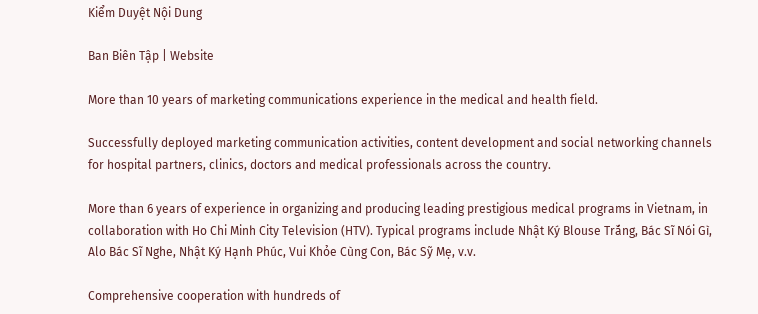Kiểm Duyệt Nội Dung

Ban Biên Tập | Website

More than 10 years of marketing communications experience in the medical and health field.

Successfully deployed marketing communication activities, content development and social networking channels for hospital partners, clinics, doctors and medical professionals across the country.

More than 6 years of experience in organizing and producing leading prestigious medical programs in Vietnam, in collaboration with Ho Chi Minh City Television (HTV). Typical programs include Nhật Ký Blouse Trắng, Bác Sĩ Nói Gì, Alo Bác Sĩ Nghe, Nhật Ký Hạnh Phúc, Vui Khỏe Cùng Con, Bác Sỹ Mẹ, v.v.

Comprehensive cooperation with hundreds of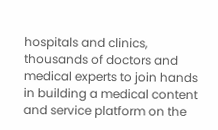hospitals and clinics, thousands of doctors and medical experts to join hands in building a medical content and service platform on the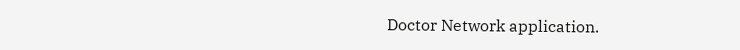Doctor Network application.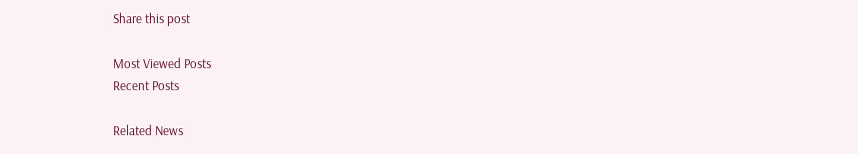Share this post

Most Viewed Posts
Recent Posts

Related News